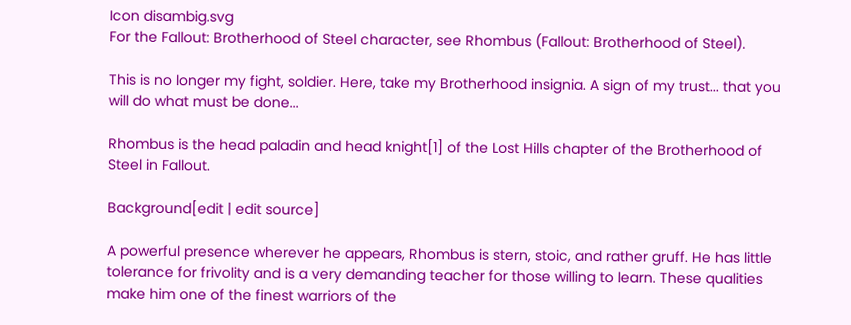Icon disambig.svg
For the Fallout: Brotherhood of Steel character, see Rhombus (Fallout: Brotherhood of Steel).

This is no longer my fight, soldier. Here, take my Brotherhood insignia. A sign of my trust... that you will do what must be done...

Rhombus is the head paladin and head knight[1] of the Lost Hills chapter of the Brotherhood of Steel in Fallout.

Background[edit | edit source]

A powerful presence wherever he appears, Rhombus is stern, stoic, and rather gruff. He has little tolerance for frivolity and is a very demanding teacher for those willing to learn. These qualities make him one of the finest warriors of the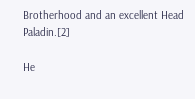Brotherhood and an excellent Head Paladin.[2]

He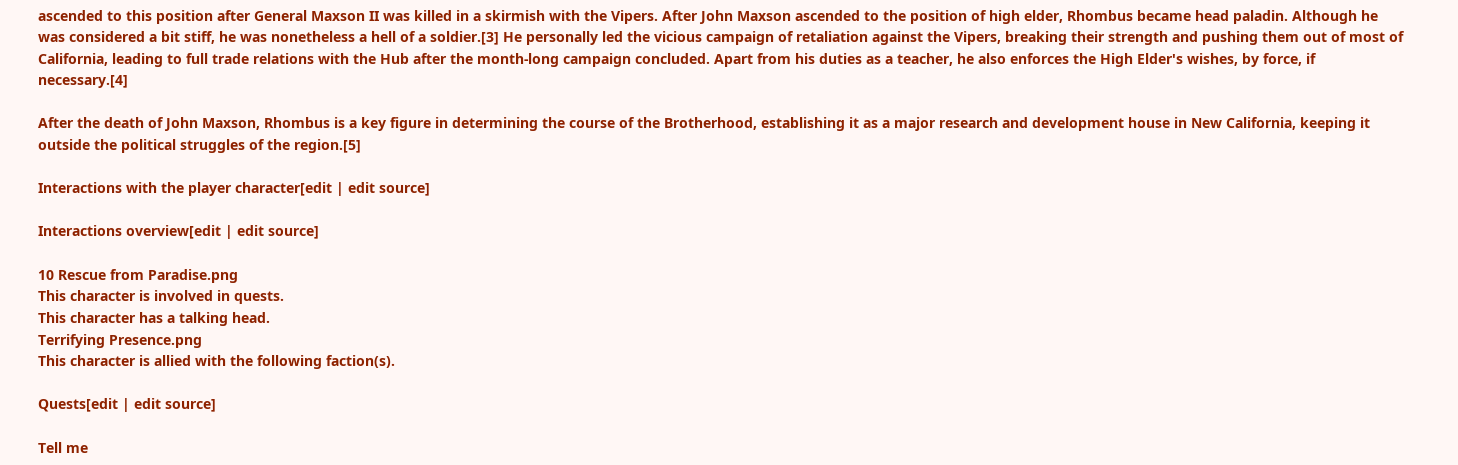ascended to this position after General Maxson II was killed in a skirmish with the Vipers. After John Maxson ascended to the position of high elder, Rhombus became head paladin. Although he was considered a bit stiff, he was nonetheless a hell of a soldier.[3] He personally led the vicious campaign of retaliation against the Vipers, breaking their strength and pushing them out of most of California, leading to full trade relations with the Hub after the month-long campaign concluded. Apart from his duties as a teacher, he also enforces the High Elder's wishes, by force, if necessary.[4]

After the death of John Maxson, Rhombus is a key figure in determining the course of the Brotherhood, establishing it as a major research and development house in New California, keeping it outside the political struggles of the region.[5]

Interactions with the player character[edit | edit source]

Interactions overview[edit | edit source]

10 Rescue from Paradise.png
This character is involved in quests.
This character has a talking head.
Terrifying Presence.png
This character is allied with the following faction(s).

Quests[edit | edit source]

Tell me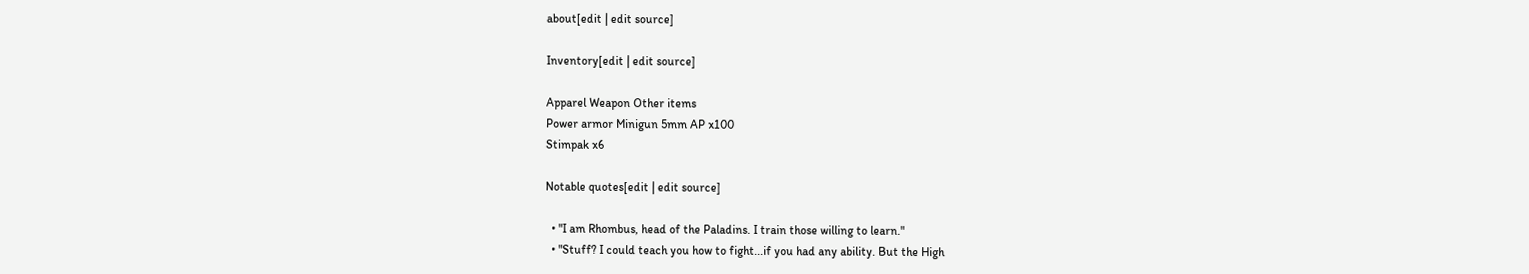about[edit | edit source]

Inventory[edit | edit source]

Apparel Weapon Other items
Power armor Minigun 5mm AP x100
Stimpak x6

Notable quotes[edit | edit source]

  • "I am Rhombus, head of the Paladins. I train those willing to learn."
  • "Stuff? I could teach you how to fight...if you had any ability. But the High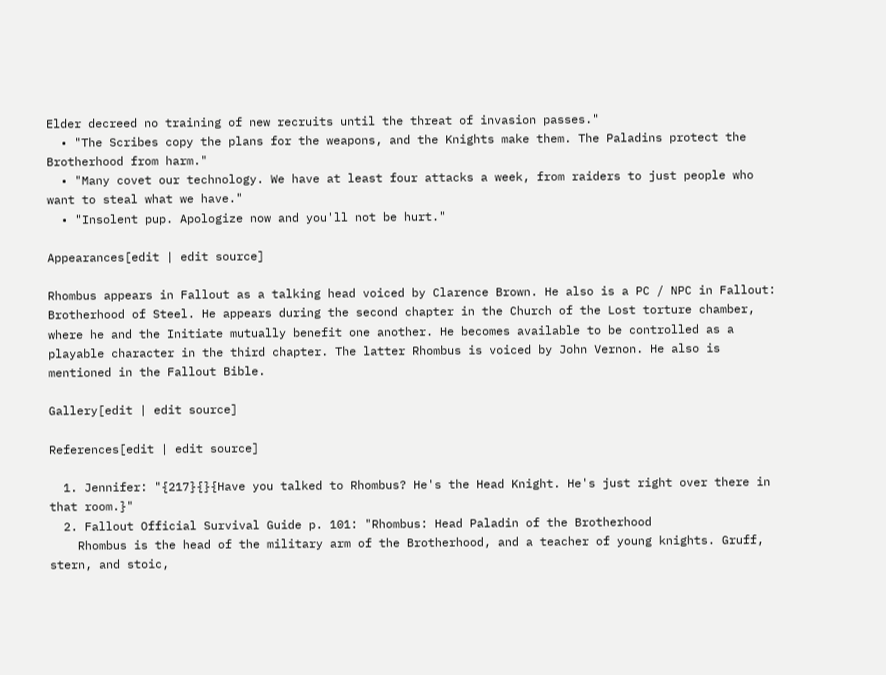Elder decreed no training of new recruits until the threat of invasion passes."
  • "The Scribes copy the plans for the weapons, and the Knights make them. The Paladins protect the Brotherhood from harm."
  • "Many covet our technology. We have at least four attacks a week, from raiders to just people who want to steal what we have."
  • "Insolent pup. Apologize now and you'll not be hurt."

Appearances[edit | edit source]

Rhombus appears in Fallout as a talking head voiced by Clarence Brown. He also is a PC / NPC in Fallout: Brotherhood of Steel. He appears during the second chapter in the Church of the Lost torture chamber, where he and the Initiate mutually benefit one another. He becomes available to be controlled as a playable character in the third chapter. The latter Rhombus is voiced by John Vernon. He also is mentioned in the Fallout Bible.

Gallery[edit | edit source]

References[edit | edit source]

  1. Jennifer: "{217}{}{Have you talked to Rhombus? He's the Head Knight. He's just right over there in that room.}"
  2. Fallout Official Survival Guide p. 101: "Rhombus: Head Paladin of the Brotherhood
    Rhombus is the head of the military arm of the Brotherhood, and a teacher of young knights. Gruff, stern, and stoic,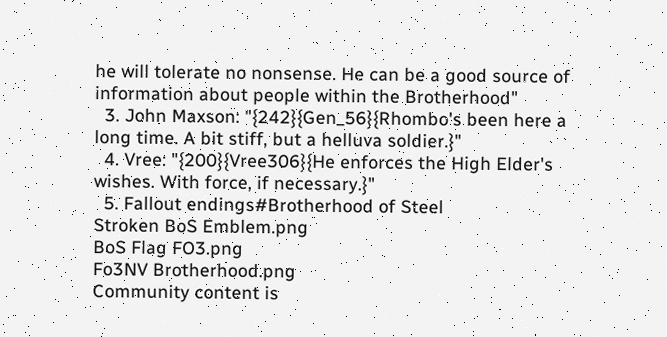he will tolerate no nonsense. He can be a good source of information about people within the Brotherhood"
  3. John Maxson: "{242}{Gen_56}{Rhombo's been here a long time. A bit stiff, but a helluva soldier.}"
  4. Vree: "{200}{Vree306}{He enforces the High Elder's wishes. With force, if necessary.}"
  5. Fallout endings#Brotherhood of Steel
Stroken BoS Emblem.png
BoS Flag FO3.png
Fo3NV Brotherhood.png
Community content is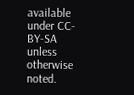available under CC-BY-SA unless otherwise noted.